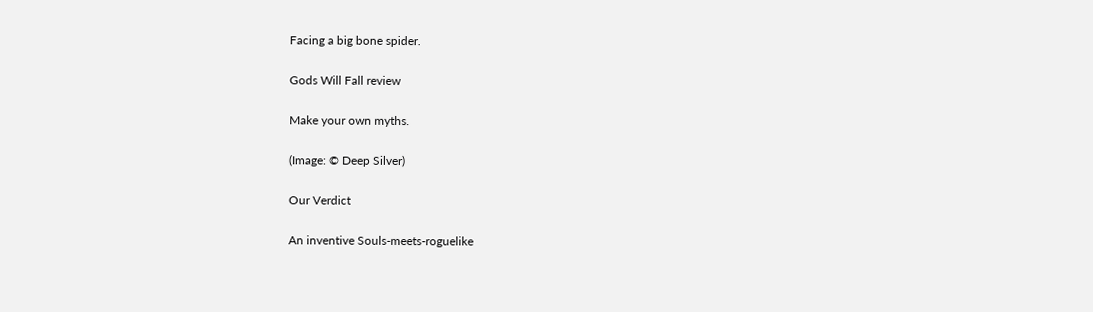Facing a big bone spider.

Gods Will Fall review

Make your own myths.

(Image: © Deep Silver)

Our Verdict

An inventive Souls-meets-roguelike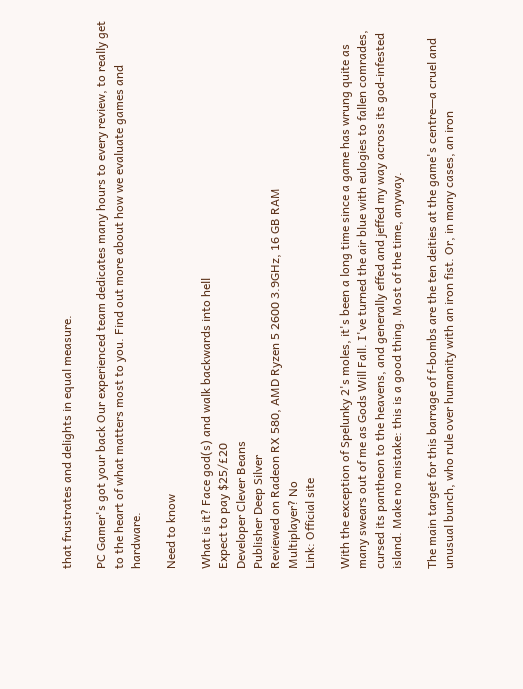that frustrates and delights in equal measure.

PC Gamer's got your back Our experienced team dedicates many hours to every review, to really get to the heart of what matters most to you. Find out more about how we evaluate games and hardware.

Need to know

What is it? Face god(s) and walk backwards into hell
Expect to pay $25/£20
Developer Clever Beans
Publisher Deep Silver
Reviewed on Radeon RX 580, AMD Ryzen 5 2600 3.9GHz, 16 GB RAM
Multiplayer? No
Link: Official site

With the exception of Spelunky 2's moles, it's been a long time since a game has wrung quite as many swears out of me as Gods Will Fall. I've turned the air blue with eulogies to fallen comrades, cursed its pantheon to the heavens, and generally effed and jeffed my way across its god-infested island. Make no mistake: this is a good thing. Most of the time, anyway.

The main target for this barrage of f-bombs are the ten deities at the game's centre—a cruel and unusual bunch, who rule over humanity with an iron fist. Or, in many cases, an iron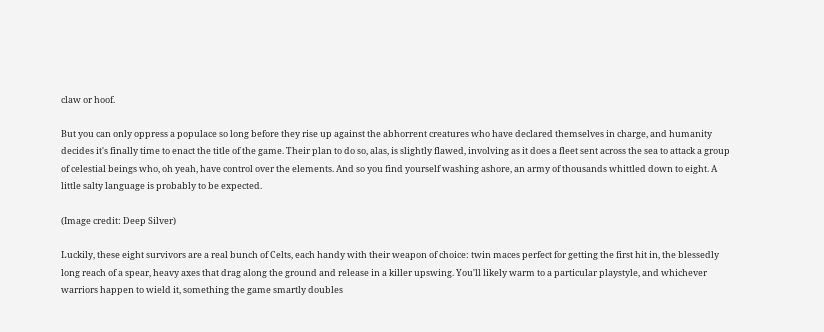claw or hoof.

But you can only oppress a populace so long before they rise up against the abhorrent creatures who have declared themselves in charge, and humanity decides it's finally time to enact the title of the game. Their plan to do so, alas, is slightly flawed, involving as it does a fleet sent across the sea to attack a group of celestial beings who, oh yeah, have control over the elements. And so you find yourself washing ashore, an army of thousands whittled down to eight. A little salty language is probably to be expected.

(Image credit: Deep Silver)

Luckily, these eight survivors are a real bunch of Celts, each handy with their weapon of choice: twin maces perfect for getting the first hit in, the blessedly long reach of a spear, heavy axes that drag along the ground and release in a killer upswing. You'll likely warm to a particular playstyle, and whichever warriors happen to wield it, something the game smartly doubles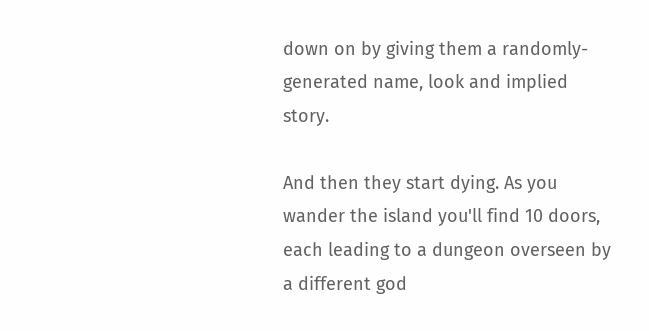down on by giving them a randomly-generated name, look and implied story.

And then they start dying. As you wander the island you'll find 10 doors, each leading to a dungeon overseen by a different god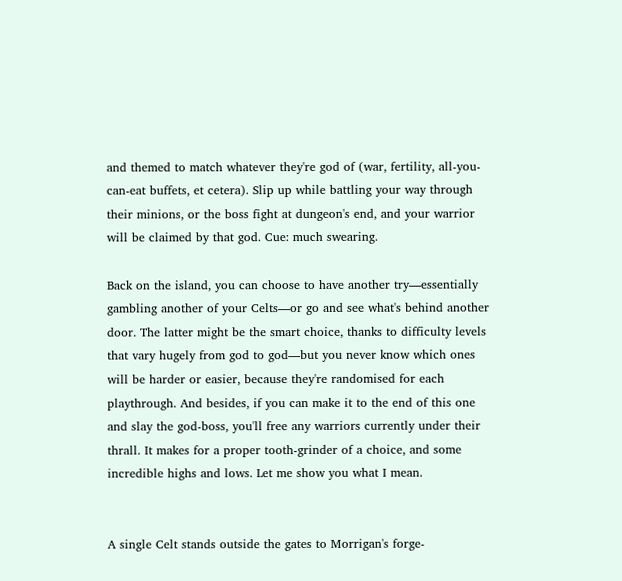and themed to match whatever they're god of (war, fertility, all-you-can-eat buffets, et cetera). Slip up while battling your way through their minions, or the boss fight at dungeon's end, and your warrior will be claimed by that god. Cue: much swearing.

Back on the island, you can choose to have another try—essentially gambling another of your Celts—or go and see what's behind another door. The latter might be the smart choice, thanks to difficulty levels that vary hugely from god to god—but you never know which ones will be harder or easier, because they're randomised for each playthrough. And besides, if you can make it to the end of this one and slay the god-boss, you'll free any warriors currently under their thrall. It makes for a proper tooth-grinder of a choice, and some incredible highs and lows. Let me show you what I mean.


A single Celt stands outside the gates to Morrigan's forge-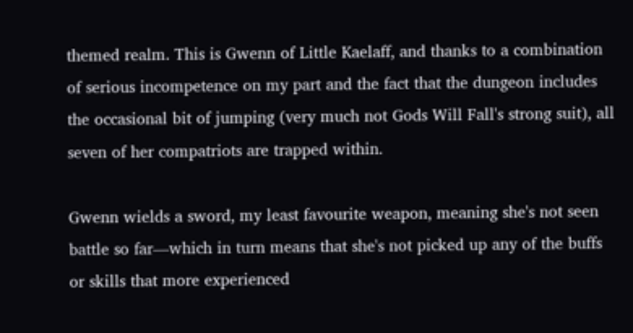themed realm. This is Gwenn of Little Kaelaff, and thanks to a combination of serious incompetence on my part and the fact that the dungeon includes the occasional bit of jumping (very much not Gods Will Fall's strong suit), all seven of her compatriots are trapped within.

Gwenn wields a sword, my least favourite weapon, meaning she's not seen battle so far—which in turn means that she's not picked up any of the buffs or skills that more experienced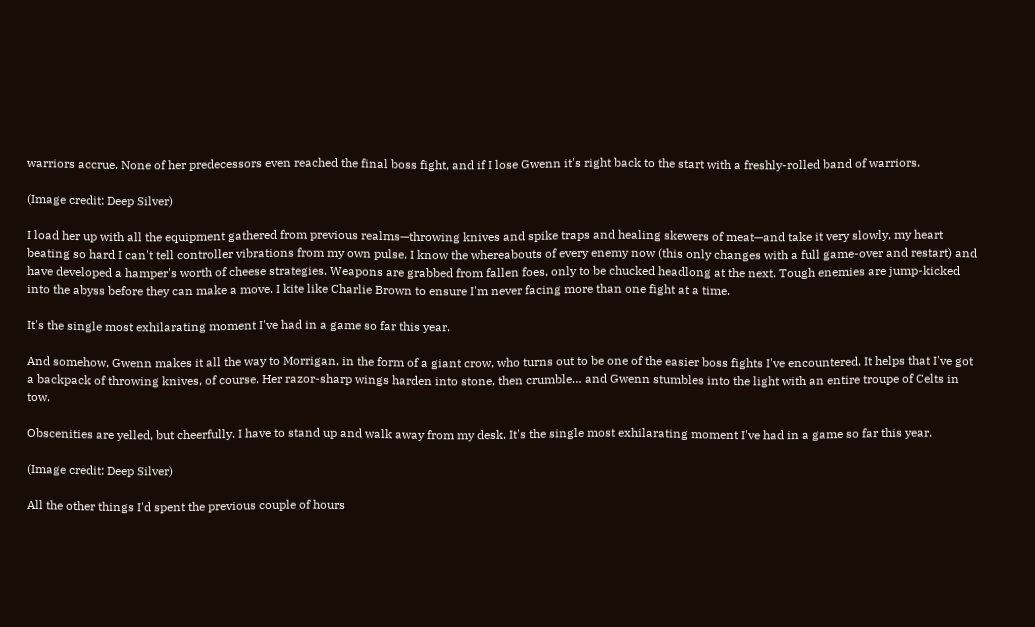warriors accrue. None of her predecessors even reached the final boss fight, and if I lose Gwenn it's right back to the start with a freshly-rolled band of warriors.

(Image credit: Deep Silver)

I load her up with all the equipment gathered from previous realms—throwing knives and spike traps and healing skewers of meat—and take it very slowly, my heart beating so hard I can't tell controller vibrations from my own pulse. I know the whereabouts of every enemy now (this only changes with a full game-over and restart) and have developed a hamper's worth of cheese strategies. Weapons are grabbed from fallen foes, only to be chucked headlong at the next. Tough enemies are jump-kicked into the abyss before they can make a move. I kite like Charlie Brown to ensure I'm never facing more than one fight at a time.

It's the single most exhilarating moment I've had in a game so far this year.

And somehow, Gwenn makes it all the way to Morrigan, in the form of a giant crow, who turns out to be one of the easier boss fights I've encountered. It helps that I've got a backpack of throwing knives, of course. Her razor-sharp wings harden into stone, then crumble… and Gwenn stumbles into the light with an entire troupe of Celts in tow.

Obscenities are yelled, but cheerfully. I have to stand up and walk away from my desk. It's the single most exhilarating moment I've had in a game so far this year.

(Image credit: Deep Silver)

All the other things I'd spent the previous couple of hours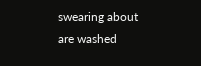swearing about are washed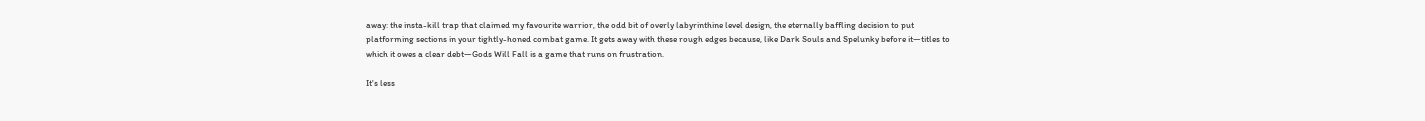away: the insta-kill trap that claimed my favourite warrior, the odd bit of overly labyrinthine level design, the eternally baffling decision to put platforming sections in your tightly-honed combat game. It gets away with these rough edges because, like Dark Souls and Spelunky before it—titles to which it owes a clear debt—Gods Will Fall is a game that runs on frustration.

It's less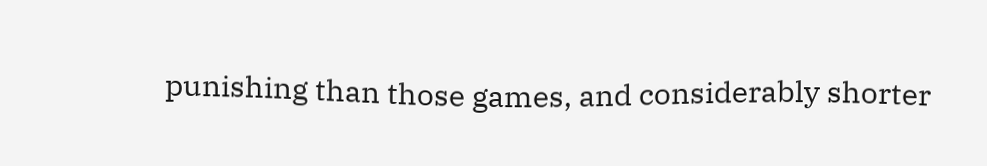punishing than those games, and considerably shorter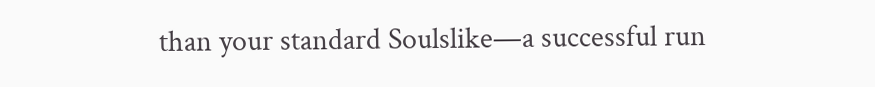than your standard Soulslike—a successful run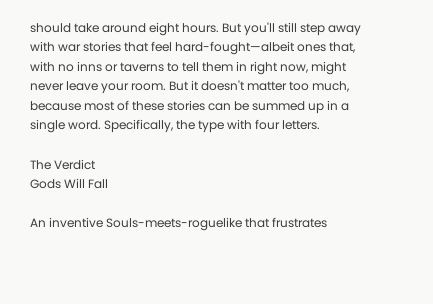should take around eight hours. But you'll still step away with war stories that feel hard-fought—albeit ones that, with no inns or taverns to tell them in right now, might never leave your room. But it doesn't matter too much, because most of these stories can be summed up in a single word. Specifically, the type with four letters.

The Verdict
Gods Will Fall

An inventive Souls-meets-roguelike that frustrates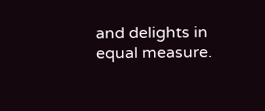and delights in equal measure.